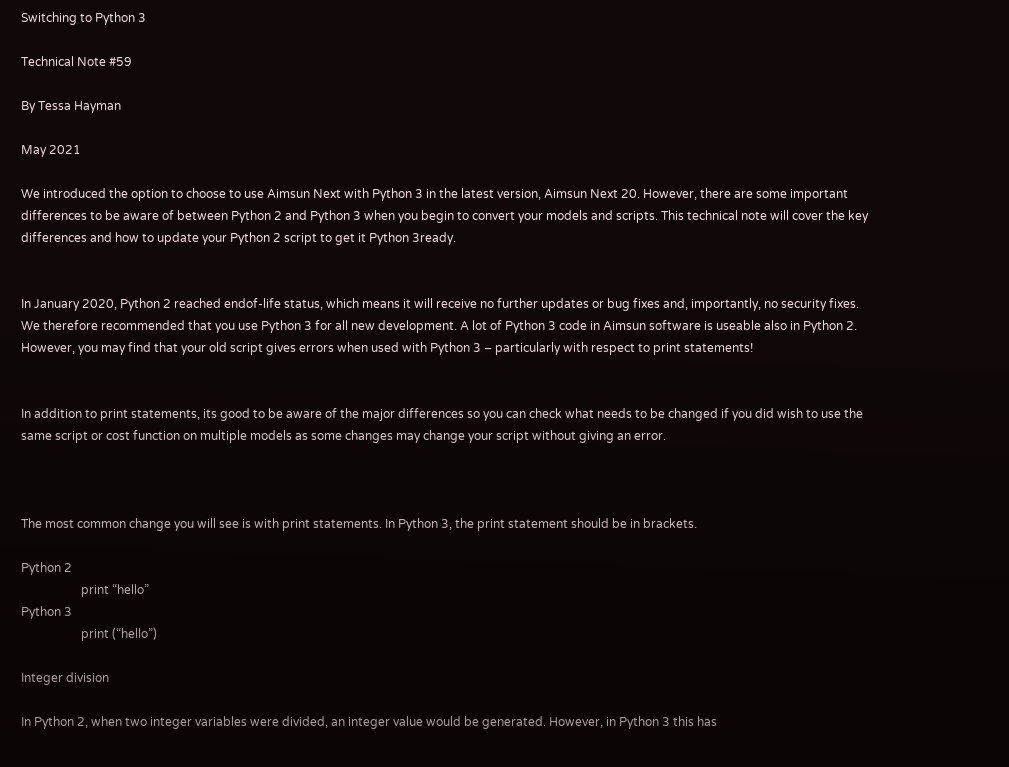Switching to Python 3

Technical Note #59

By Tessa Hayman

May 2021

We introduced the option to choose to use Aimsun Next with Python 3 in the latest version, Aimsun Next 20. However, there are some important differences to be aware of between Python 2 and Python 3 when you begin to convert your models and scripts. This technical note will cover the key differences and how to update your Python 2 script to get it Python 3ready.


In January 2020, Python 2 reached endof-life status, which means it will receive no further updates or bug fixes and, importantly, no security fixes. We therefore recommended that you use Python 3 for all new development. A lot of Python 3 code in Aimsun software is useable also in Python 2. However, you may find that your old script gives errors when used with Python 3 – particularly with respect to print statements!


In addition to print statements, its good to be aware of the major differences so you can check what needs to be changed if you did wish to use the same script or cost function on multiple models as some changes may change your script without giving an error.



The most common change you will see is with print statements. In Python 3, the print statement should be in brackets.

Python 2
                    print “hello”
Python 3
                    print (“hello”)

Integer division

In Python 2, when two integer variables were divided, an integer value would be generated. However, in Python 3 this has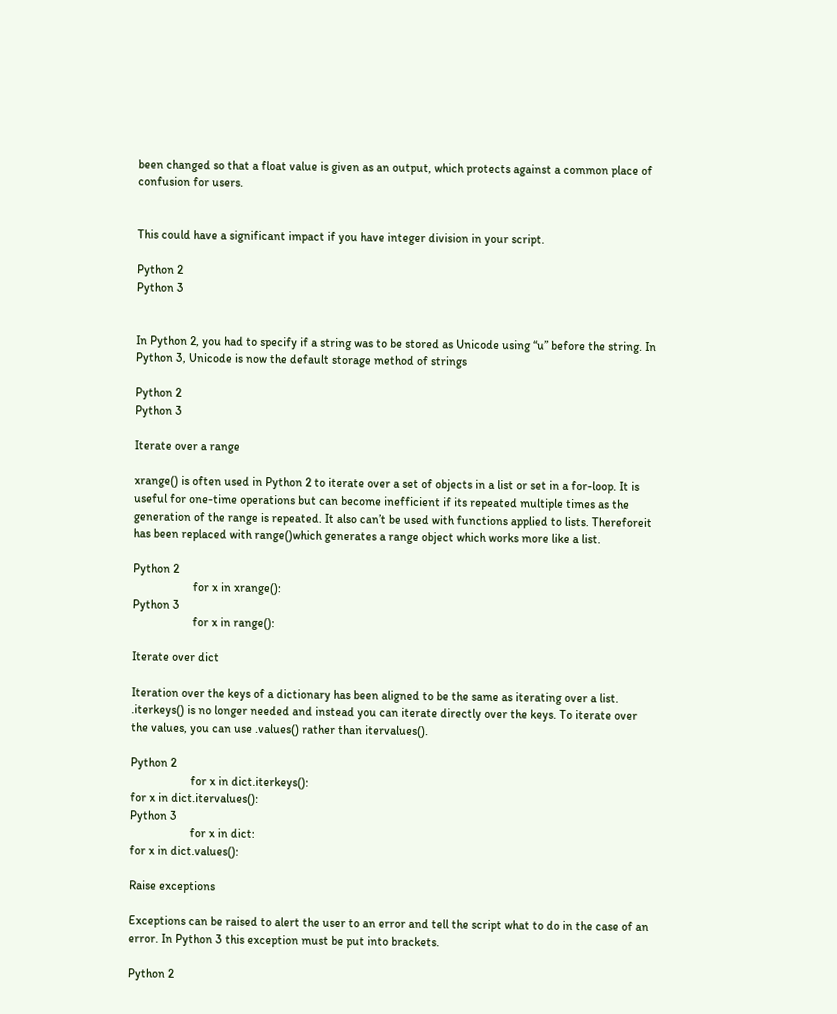been changed so that a float value is given as an output, which protects against a common place of confusion for users.


This could have a significant impact if you have integer division in your script.

Python 2
Python 3


In Python 2, you had to specify if a string was to be stored as Unicode using “u” before the string. In Python 3, Unicode is now the default storage method of strings

Python 2
Python 3

Iterate over a range

xrange() is often used in Python 2 to iterate over a set of objects in a list or set in a for-loop. It is useful for one-time operations but can become inefficient if its repeated multiple times as the generation of the range is repeated. It also can’t be used with functions applied to lists. Thereforeit has been replaced with range()which generates a range object which works more like a list.

Python 2
                    for x in xrange():
Python 3
                    for x in range():

Iterate over dict

Iteration over the keys of a dictionary has been aligned to be the same as iterating over a list. .iterkeys() is no longer needed and instead you can iterate directly over the keys. To iterate over the values, you can use .values() rather than itervalues().

Python 2
                    for x in dict.iterkeys():
for x in dict.itervalues():
Python 3
                    for x in dict:
for x in dict.values():

Raise exceptions

Exceptions can be raised to alert the user to an error and tell the script what to do in the case of an error. In Python 3 this exception must be put into brackets.

Python 2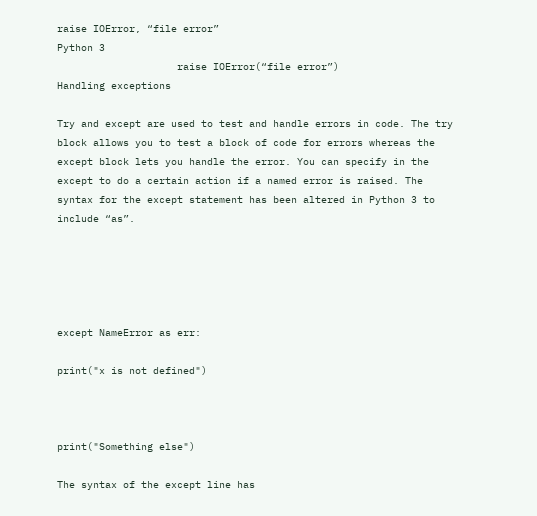raise IOError, “file error”
Python 3
                    raise IOError(“file error”)
Handling exceptions

Try and except are used to test and handle errors in code. The try block allows you to test a block of code for errors whereas the except block lets you handle the error. You can specify in the except to do a certain action if a named error is raised. The syntax for the except statement has been altered in Python 3 to include “as”.





except NameError as err:

print("x is not defined")



print("Something else")

The syntax of the except line has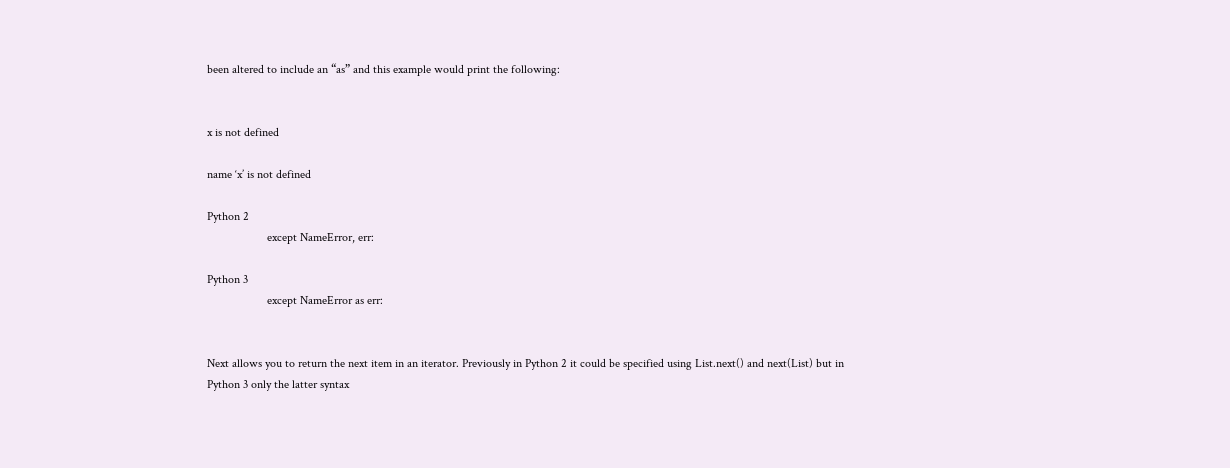been altered to include an “as” and this example would print the following:


x is not defined

name ‘x’ is not defined

Python 2
                    except NameError, err:

Python 3
                    except NameError as err:


Next allows you to return the next item in an iterator. Previously in Python 2 it could be specified using List.next() and next(List) but in Python 3 only the latter syntax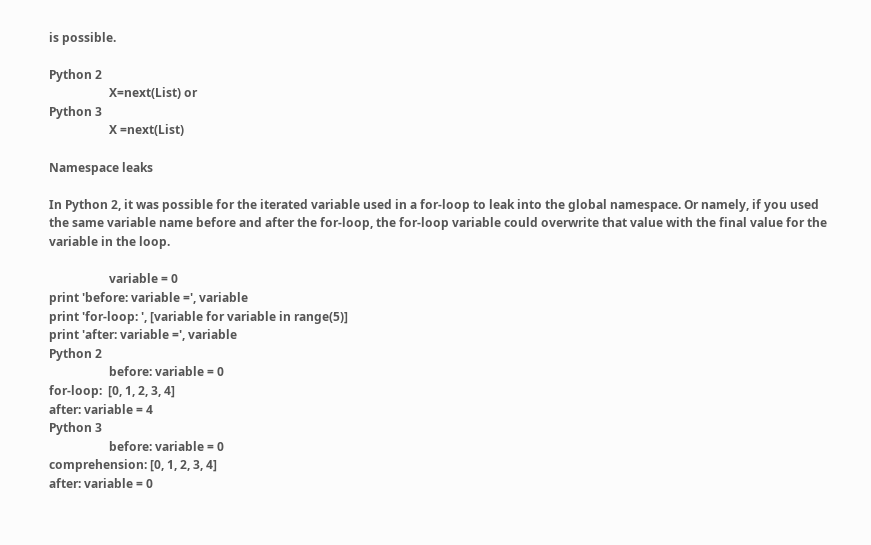is possible.

Python 2
                    X=next(List) or
Python 3
                    X =next(List)

Namespace leaks

In Python 2, it was possible for the iterated variable used in a for-loop to leak into the global namespace. Or namely, if you used the same variable name before and after the for-loop, the for-loop variable could overwrite that value with the final value for the variable in the loop.

                    variable = 0
print 'before: variable =', variable
print 'for-loop: ', [variable for variable in range(5)]
print 'after: variable =', variable
Python 2
                    before: variable = 0
for-loop:  [0, 1, 2, 3, 4]
after: variable = 4
Python 3
                    before: variable = 0
comprehension: [0, 1, 2, 3, 4]
after: variable = 0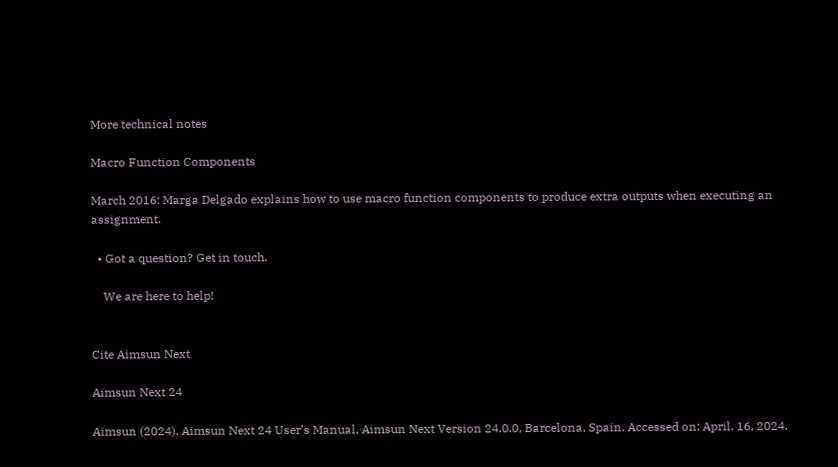More technical notes

Macro Function Components

March 2016: Marga Delgado explains how to use macro function components to produce extra outputs when executing an assignment.

  • Got a question? Get in touch.

    We are here to help!


Cite Aimsun Next

Aimsun Next 24

Aimsun (2024). Aimsun Next 24 User’s Manual, Aimsun Next Version 24.0.0, Barcelona, Spain. Accessed on: April. 16, 2024.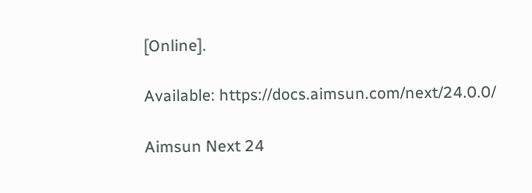[Online].

Available: https://docs.aimsun.com/next/24.0.0/

Aimsun Next 24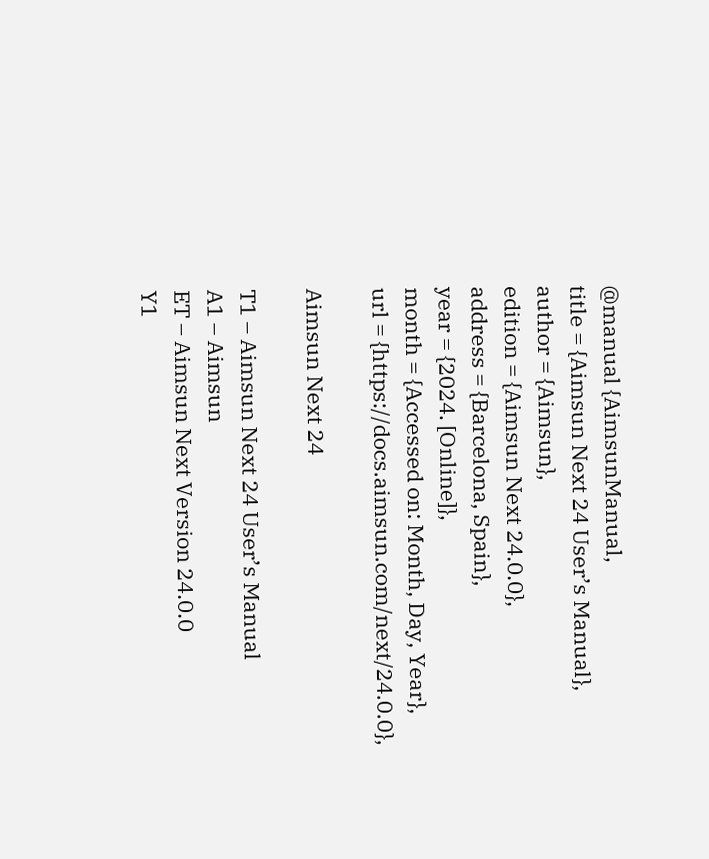@manual {AimsunManual,
title = {Aimsun Next 24 User’s Manual},
author = {Aimsun},
edition = {Aimsun Next 24.0.0},
address = {Barcelona, Spain},
year = {2024. [Online]},
month = {Accessed on: Month, Day, Year},
url = {https://docs.aimsun.com/next/24.0.0},

Aimsun Next 24

T1 – Aimsun Next 24 User’s Manual
A1 – Aimsun
ET – Aimsun Next Version 24.0.0
Y1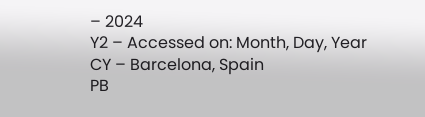– 2024
Y2 – Accessed on: Month, Day, Year
CY – Barcelona, Spain
PB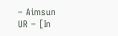– Aimsun
UR – [In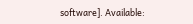software]. Available: